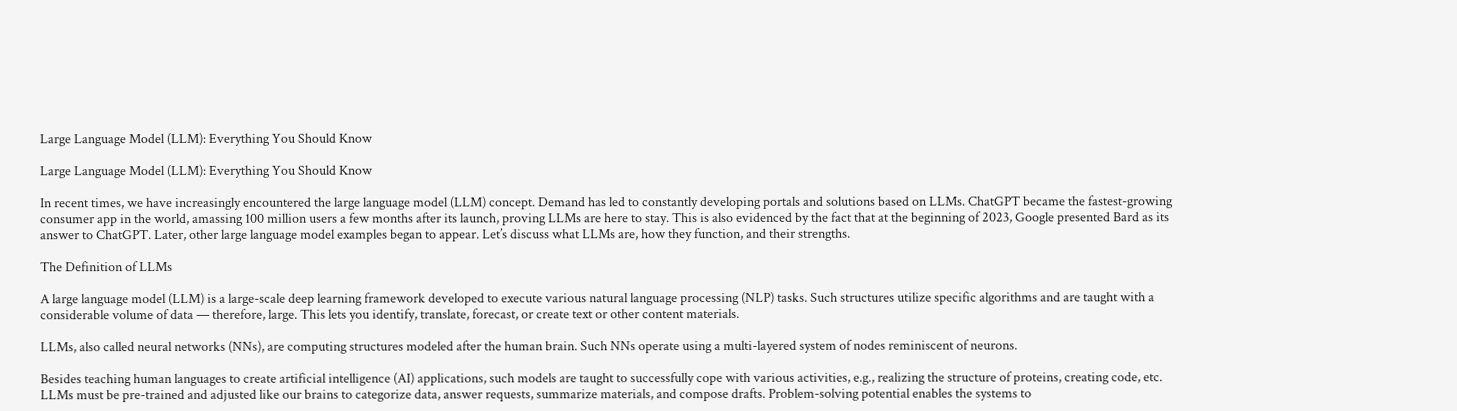Large Language Model (LLM): Everything You Should Know

Large Language Model (LLM): Everything You Should Know

In recent times, we have increasingly encountered the large language model (LLM) concept. Demand has led to constantly developing portals and solutions based on LLMs. ChatGPT became the fastest-growing consumer app in the world, amassing 100 million users a few months after its launch, proving LLMs are here to stay. This is also evidenced by the fact that at the beginning of 2023, Google presented Bard as its answer to ChatGPT. Later, other large language model examples began to appear. Let’s discuss what LLMs are, how they function, and their strengths.

The Definition of LLMs

A large language model (LLM) is a large-scale deep learning framework developed to execute various natural language processing (NLP) tasks. Such structures utilize specific algorithms and are taught with a considerable volume of data — therefore, large. This lets you identify, translate, forecast, or create text or other content materials.

LLMs, also called neural networks (NNs), are computing structures modeled after the human brain. Such NNs operate using a multi-layered system of nodes reminiscent of neurons.

Besides teaching human languages to create artificial intelligence (AI) applications, such models are taught to successfully cope with various activities, e.g., realizing the structure of proteins, creating code, etc. LLMs must be pre-trained and adjusted like our brains to categorize data, answer requests, summarize materials, and compose drafts. Problem-solving potential enables the systems to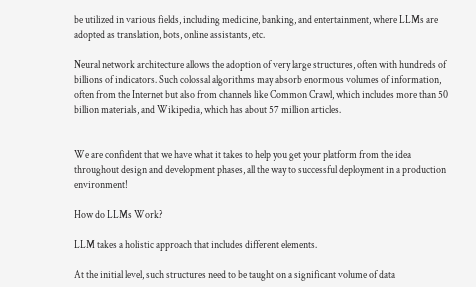be utilized in various fields, including medicine, banking, and entertainment, where LLMs are adopted as translation, bots, online assistants, etc.

Neural network architecture allows the adoption of very large structures, often with hundreds of billions of indicators. Such colossal algorithms may absorb enormous volumes of information, often from the Internet but also from channels like Common Crawl, which includes more than 50 billion materials, and Wikipedia, which has about 57 million articles.


We are confident that we have what it takes to help you get your platform from the idea throughout design and development phases, all the way to successful deployment in a production environment!

How do LLMs Work?

LLM takes a holistic approach that includes different elements.

At the initial level, such structures need to be taught on a significant volume of data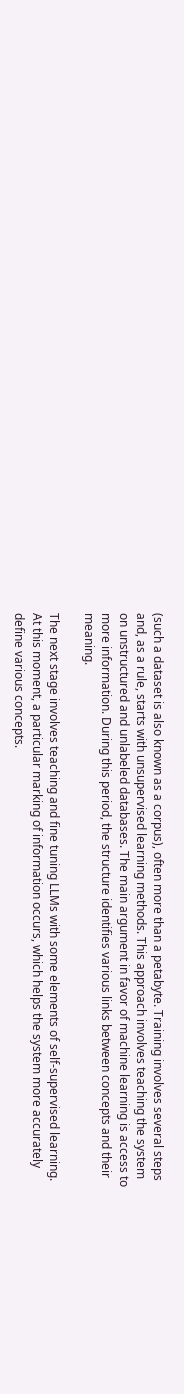(such a dataset is also known as a corpus), often more than a petabyte. Training involves several steps and, as a rule, starts with unsupervised learning methods. This approach involves teaching the system on unstructured and unlabeled databases. The main argument in favor of machine learning is access to more information. During this period, the structure identifies various links between concepts and their meaning.

The next stage involves teaching and fine tuning LLMs with some elements of self-supervised learning. At this moment, a particular marking of information occurs, which helps the system more accurately define various concepts.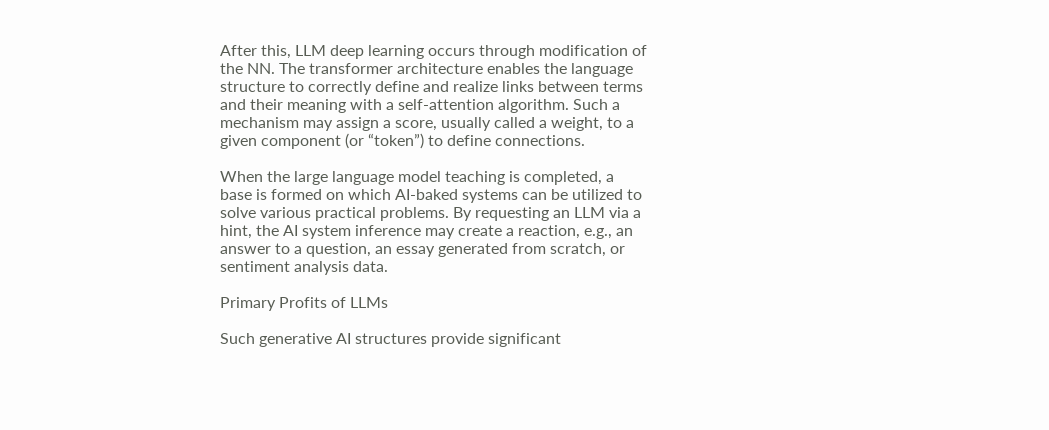After this, LLM deep learning occurs through modification of the NN. The transformer architecture enables the language structure to correctly define and realize links between terms and their meaning with a self-attention algorithm. Such a mechanism may assign a score, usually called a weight, to a given component (or “token”) to define connections.

When the large language model teaching is completed, a base is formed on which AI-baked systems can be utilized to solve various practical problems. By requesting an LLM via a hint, the AI system inference may create a reaction, e.g., an answer to a question, an essay generated from scratch, or sentiment analysis data.

Primary Profits of LLMs

Such generative AI structures provide significant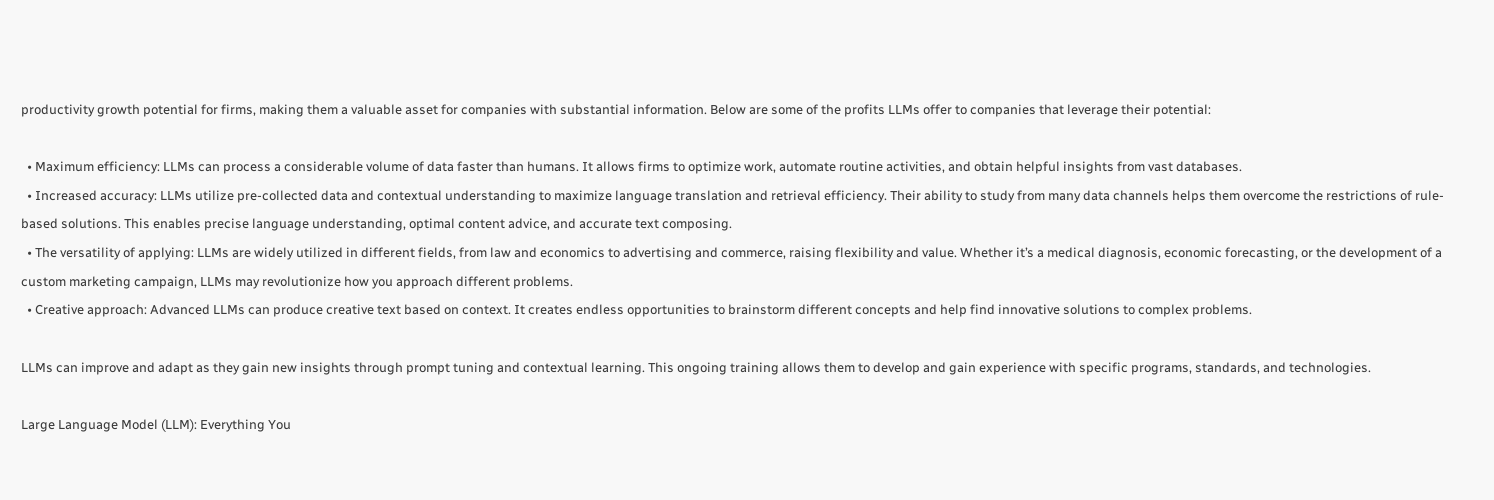productivity growth potential for firms, making them a valuable asset for companies with substantial information. Below are some of the profits LLMs offer to companies that leverage their potential:

  • Maximum efficiency: LLMs can process a considerable volume of data faster than humans. It allows firms to optimize work, automate routine activities, and obtain helpful insights from vast databases.
  • Increased accuracy: LLMs utilize pre-collected data and contextual understanding to maximize language translation and retrieval efficiency. Their ability to study from many data channels helps them overcome the restrictions of rule-based solutions. This enables precise language understanding, optimal content advice, and accurate text composing.
  • The versatility of applying: LLMs are widely utilized in different fields, from law and economics to advertising and commerce, raising flexibility and value. Whether it’s a medical diagnosis, economic forecasting, or the development of a custom marketing campaign, LLMs may revolutionize how you approach different problems.
  • Creative approach: Advanced LLMs can produce creative text based on context. It creates endless opportunities to brainstorm different concepts and help find innovative solutions to complex problems.

LLMs can improve and adapt as they gain new insights through prompt tuning and contextual learning. This ongoing training allows them to develop and gain experience with specific programs, standards, and technologies.

Large Language Model (LLM): Everything You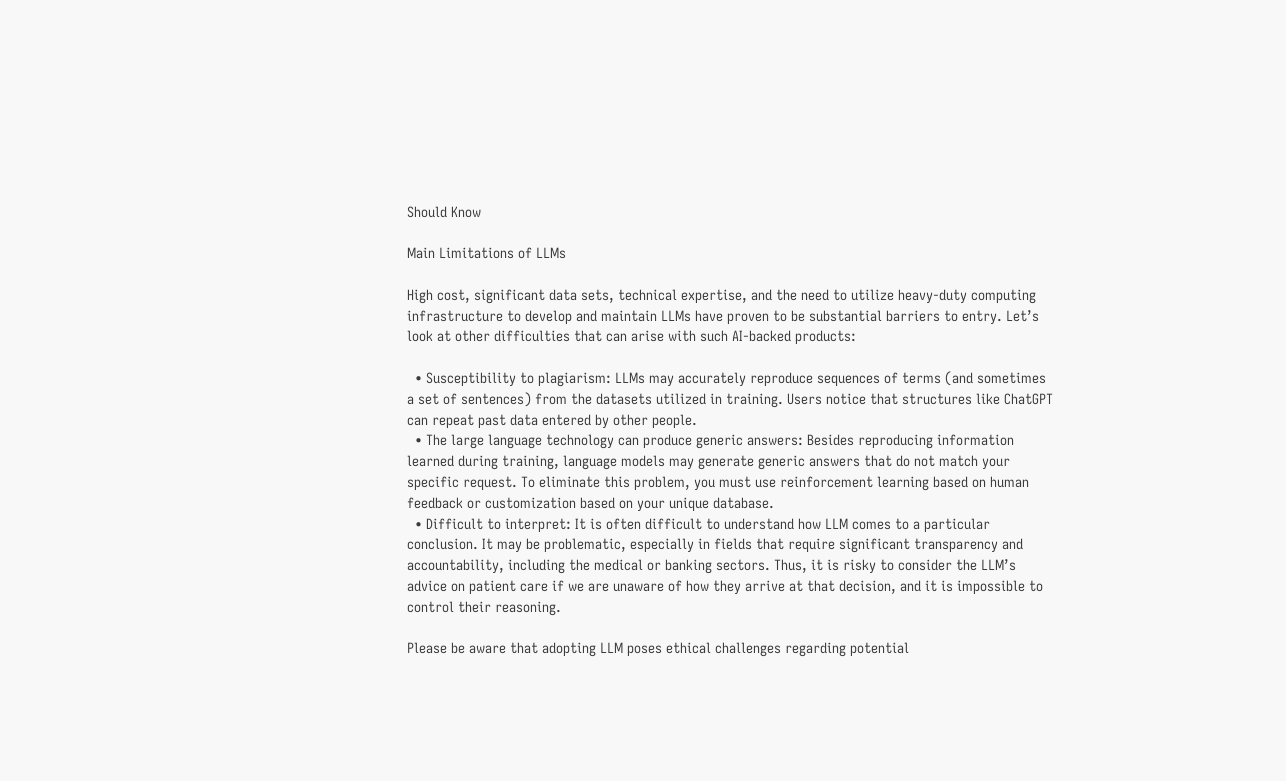Should Know

Main Limitations of LLMs

High cost, significant data sets, technical expertise, and the need to utilize heavy-duty computing infrastructure to develop and maintain LLMs have proven to be substantial barriers to entry. Let’s look at other difficulties that can arise with such AI-backed products:

  • Susceptibility to plagiarism: LLMs may accurately reproduce sequences of terms (and sometimes a set of sentences) from the datasets utilized in training. Users notice that structures like ChatGPT can repeat past data entered by other people.
  • The large language technology can produce generic answers: Besides reproducing information learned during training, language models may generate generic answers that do not match your specific request. To eliminate this problem, you must use reinforcement learning based on human feedback or customization based on your unique database.
  • Difficult to interpret: It is often difficult to understand how LLM comes to a particular conclusion. It may be problematic, especially in fields that require significant transparency and accountability, including the medical or banking sectors. Thus, it is risky to consider the LLM’s advice on patient care if we are unaware of how they arrive at that decision, and it is impossible to control their reasoning.

Please be aware that adopting LLM poses ethical challenges regarding potential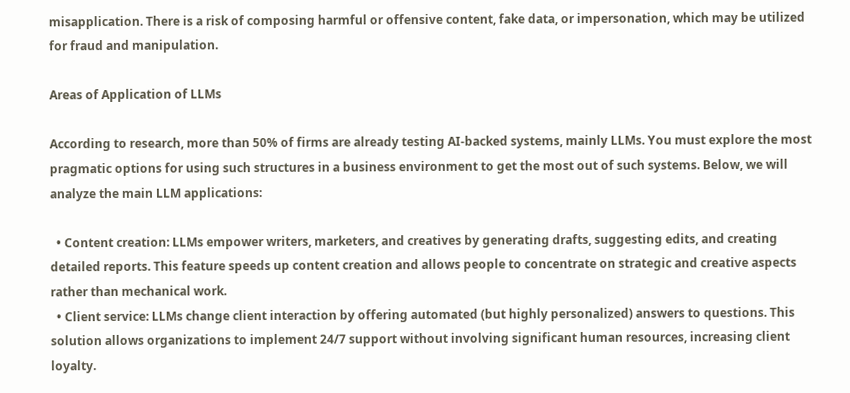misapplication. There is a risk of composing harmful or offensive content, fake data, or impersonation, which may be utilized for fraud and manipulation.

Areas of Application of LLMs

According to research, more than 50% of firms are already testing AI-backed systems, mainly LLMs. You must explore the most pragmatic options for using such structures in a business environment to get the most out of such systems. Below, we will analyze the main LLM applications:

  • Content creation: LLMs empower writers, marketers, and creatives by generating drafts, suggesting edits, and creating detailed reports. This feature speeds up content creation and allows people to concentrate on strategic and creative aspects rather than mechanical work.
  • Client service: LLMs change client interaction by offering automated (but highly personalized) answers to questions. This solution allows organizations to implement 24/7 support without involving significant human resources, increasing client loyalty.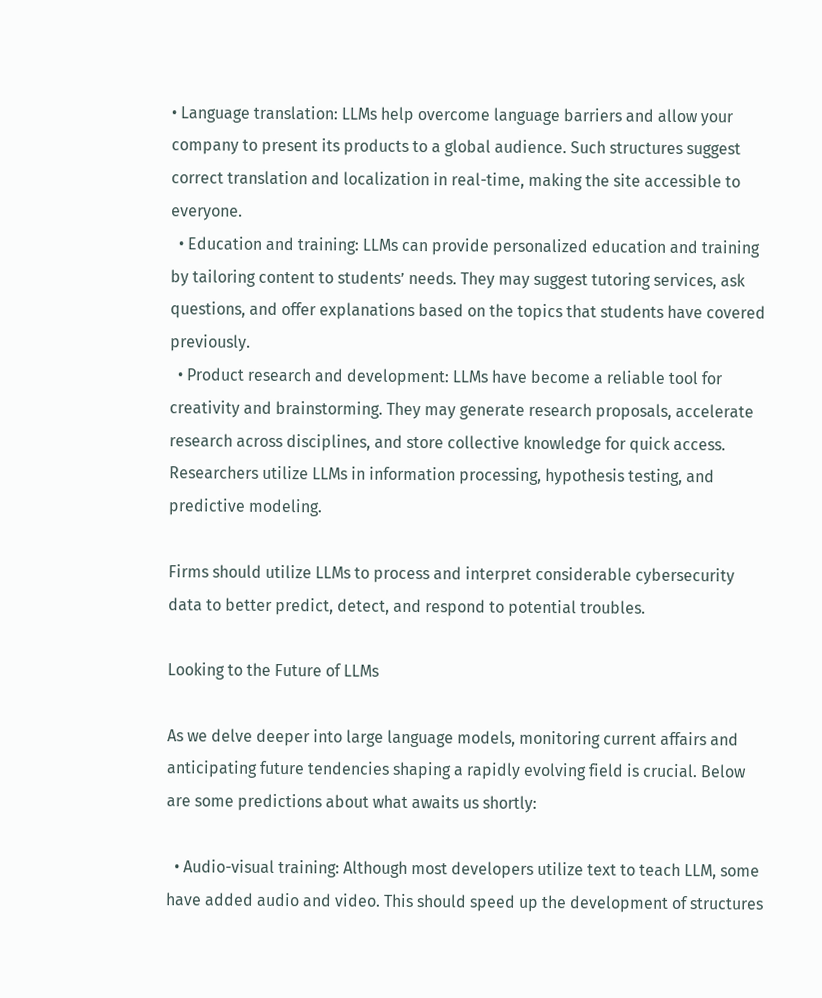• Language translation: LLMs help overcome language barriers and allow your company to present its products to a global audience. Such structures suggest correct translation and localization in real-time, making the site accessible to everyone.
  • Education and training: LLMs can provide personalized education and training by tailoring content to students’ needs. They may suggest tutoring services, ask questions, and offer explanations based on the topics that students have covered previously.
  • Product research and development: LLMs have become a reliable tool for creativity and brainstorming. They may generate research proposals, accelerate research across disciplines, and store collective knowledge for quick access. Researchers utilize LLMs in information processing, hypothesis testing, and predictive modeling.

Firms should utilize LLMs to process and interpret considerable cybersecurity data to better predict, detect, and respond to potential troubles.

Looking to the Future of LLMs

As we delve deeper into large language models, monitoring current affairs and anticipating future tendencies shaping a rapidly evolving field is crucial. Below are some predictions about what awaits us shortly:

  • Audio-visual training: Although most developers utilize text to teach LLM, some have added audio and video. This should speed up the development of structures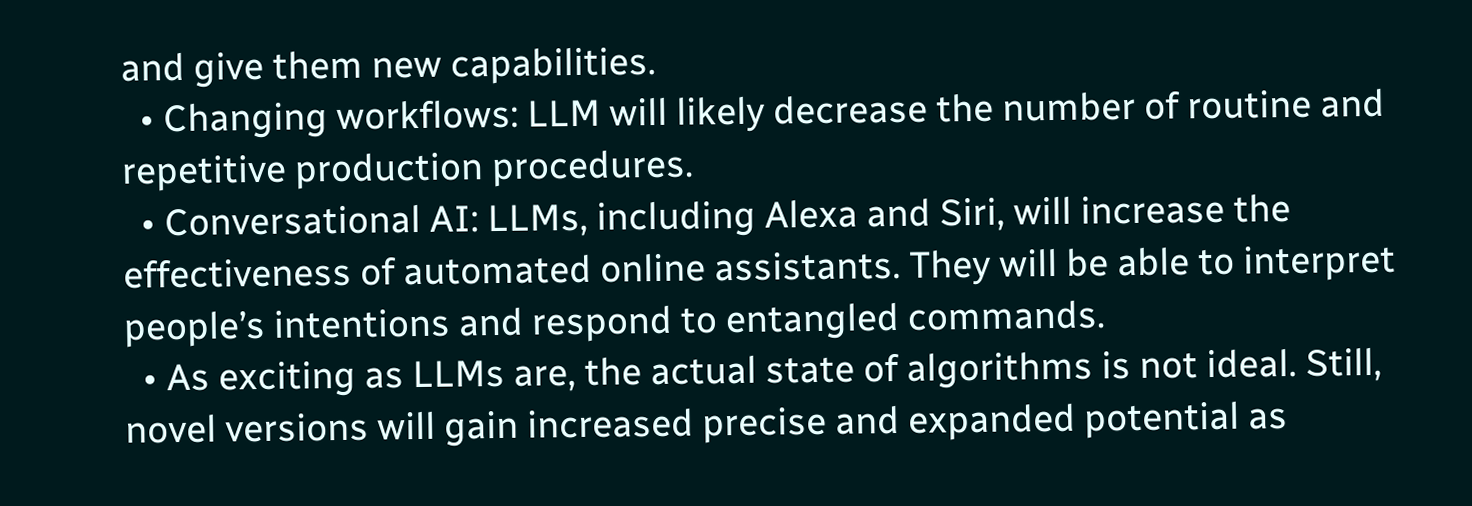and give them new capabilities.
  • Changing workflows: LLM will likely decrease the number of routine and repetitive production procedures.
  • Conversational AI: LLMs, including Alexa and Siri, will increase the effectiveness of automated online assistants. They will be able to interpret people’s intentions and respond to entangled commands.
  • As exciting as LLMs are, the actual state of algorithms is not ideal. Still, novel versions will gain increased precise and expanded potential as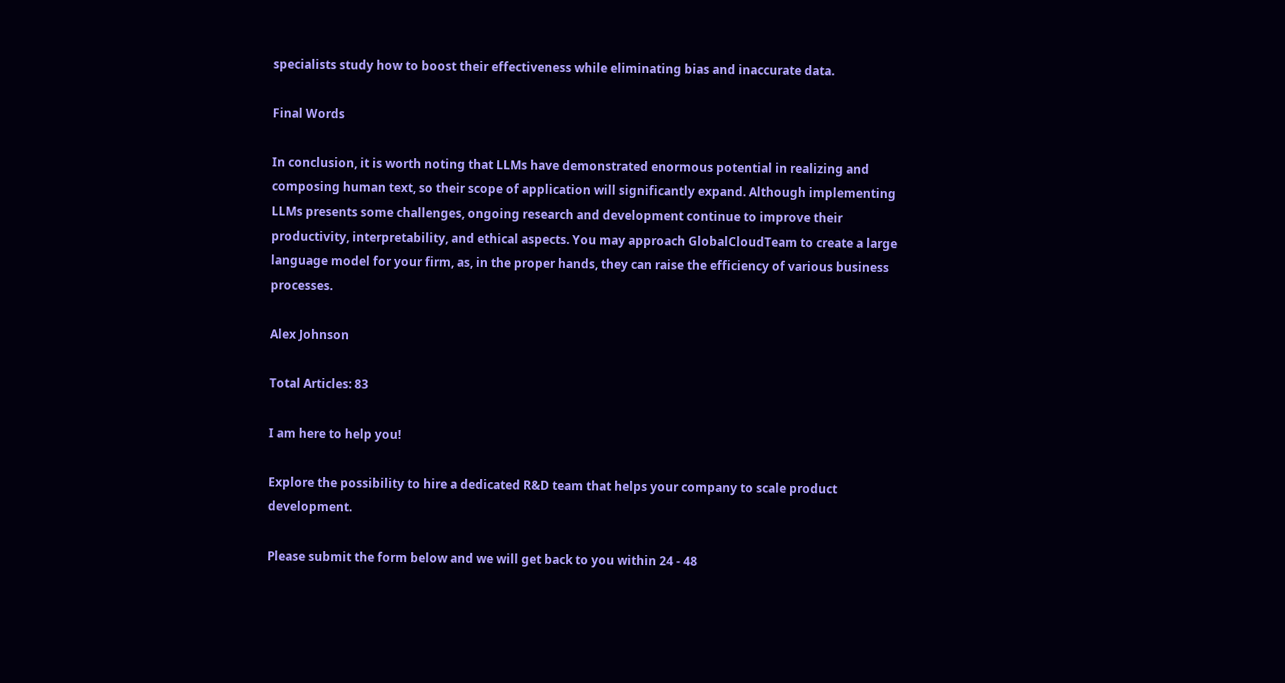specialists study how to boost their effectiveness while eliminating bias and inaccurate data.

Final Words

In conclusion, it is worth noting that LLMs have demonstrated enormous potential in realizing and composing human text, so their scope of application will significantly expand. Although implementing LLMs presents some challenges, ongoing research and development continue to improve their productivity, interpretability, and ethical aspects. You may approach GlobalCloudTeam to create a large language model for your firm, as, in the proper hands, they can raise the efficiency of various business processes.

Alex Johnson

Total Articles: 83

I am here to help you!

Explore the possibility to hire a dedicated R&D team that helps your company to scale product development.

Please submit the form below and we will get back to you within 24 - 48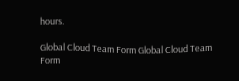hours.

Global Cloud Team Form Global Cloud Team Form